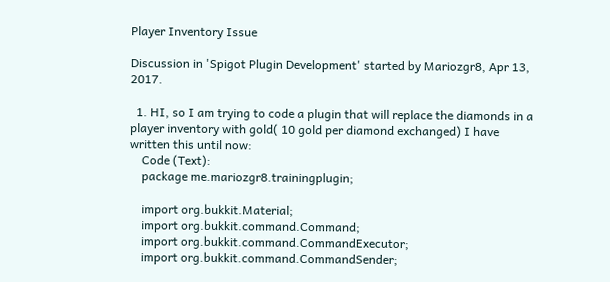Player Inventory Issue

Discussion in 'Spigot Plugin Development' started by Mariozgr8, Apr 13, 2017.

  1. HI, so I am trying to code a plugin that will replace the diamonds in a player inventory with gold( 10 gold per diamond exchanged) I have written this until now:
    Code (Text):
    package me.mariozgr8.trainingplugin;

    import org.bukkit.Material;
    import org.bukkit.command.Command;
    import org.bukkit.command.CommandExecutor;
    import org.bukkit.command.CommandSender;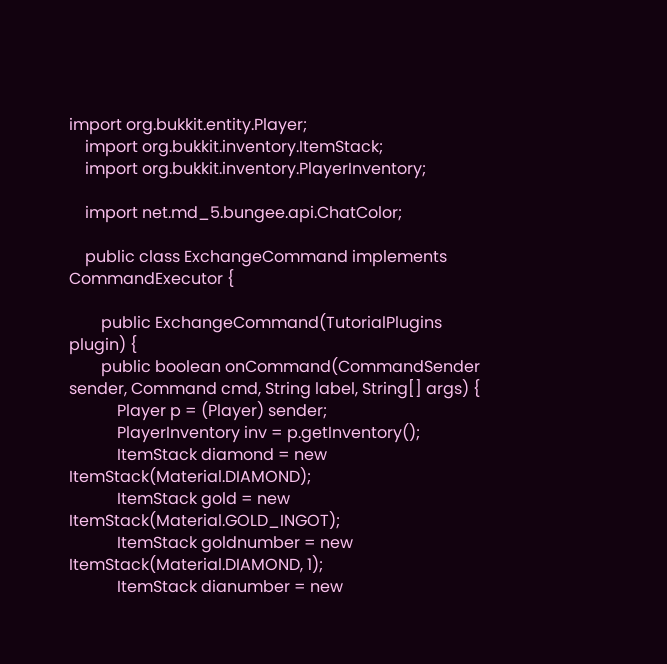import org.bukkit.entity.Player;
    import org.bukkit.inventory.ItemStack;
    import org.bukkit.inventory.PlayerInventory;

    import net.md_5.bungee.api.ChatColor;

    public class ExchangeCommand implements CommandExecutor {

        public ExchangeCommand(TutorialPlugins plugin) {
        public boolean onCommand(CommandSender sender, Command cmd, String label, String[] args) {
            Player p = (Player) sender;
            PlayerInventory inv = p.getInventory();
            ItemStack diamond = new ItemStack(Material.DIAMOND);
            ItemStack gold = new ItemStack(Material.GOLD_INGOT);
            ItemStack goldnumber = new ItemStack(Material.DIAMOND, 1);
            ItemStack dianumber = new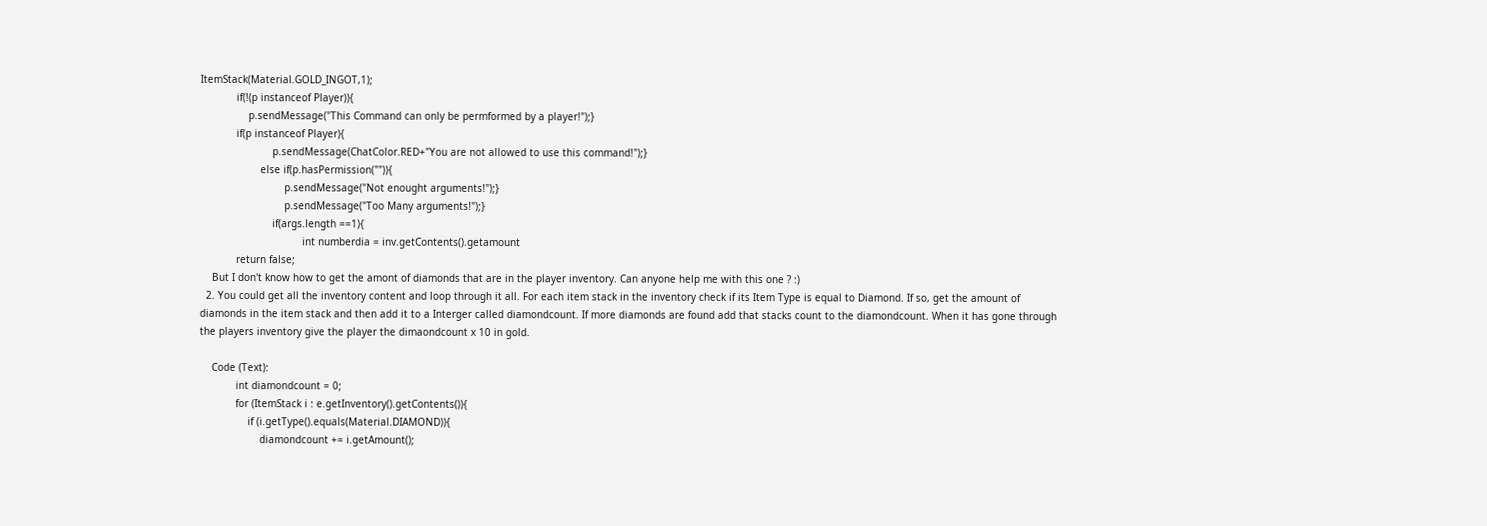ItemStack(Material.GOLD_INGOT,1);
            if(!(p instanceof Player)){
                p.sendMessage("This Command can only be permformed by a player!");}
            if(p instanceof Player){
                        p.sendMessage(ChatColor.RED+"You are not allowed to use this command!");}
                    else if(p.hasPermission("")){
                            p.sendMessage("Not enought arguments!");}
                            p.sendMessage("Too Many arguments!");}
                        if(args.length ==1){
                                  int numberdia = inv.getContents().getamount
            return false;
    But I don't know how to get the amont of diamonds that are in the player inventory. Can anyone help me with this one ? :)
  2. You could get all the inventory content and loop through it all. For each item stack in the inventory check if its Item Type is equal to Diamond. If so, get the amount of diamonds in the item stack and then add it to a Interger called diamondcount. If more diamonds are found add that stacks count to the diamondcount. When it has gone through the players inventory give the player the dimaondcount x 10 in gold.

    Code (Text):
            int diamondcount = 0;
            for (ItemStack i : e.getInventory().getContents()){
                if (i.getType().equals(Material.DIAMOND)){
                    diamondcount += i.getAmount();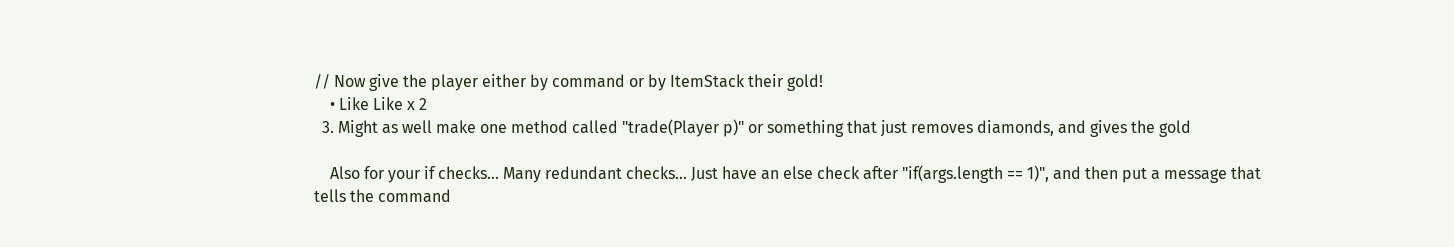// Now give the player either by command or by ItemStack their gold!
    • Like Like x 2
  3. Might as well make one method called "trade(Player p)" or something that just removes diamonds, and gives the gold

    Also for your if checks... Many redundant checks... Just have an else check after "if(args.length == 1)", and then put a message that tells the command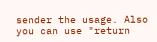sender the usage. Also you can use "return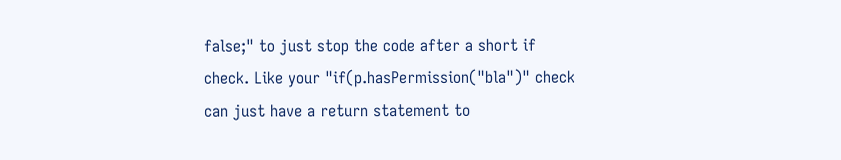false;" to just stop the code after a short if check. Like your "if(p.hasPermission("bla")" check can just have a return statement to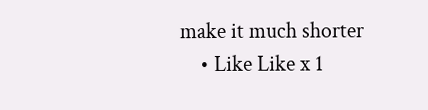make it much shorter
    • Like Like x 1